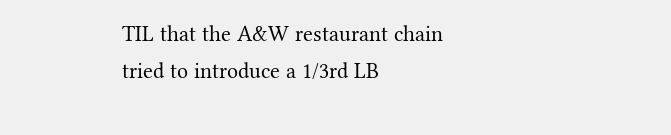TIL that the A&W restaurant chain tried to introduce a 1/3rd LB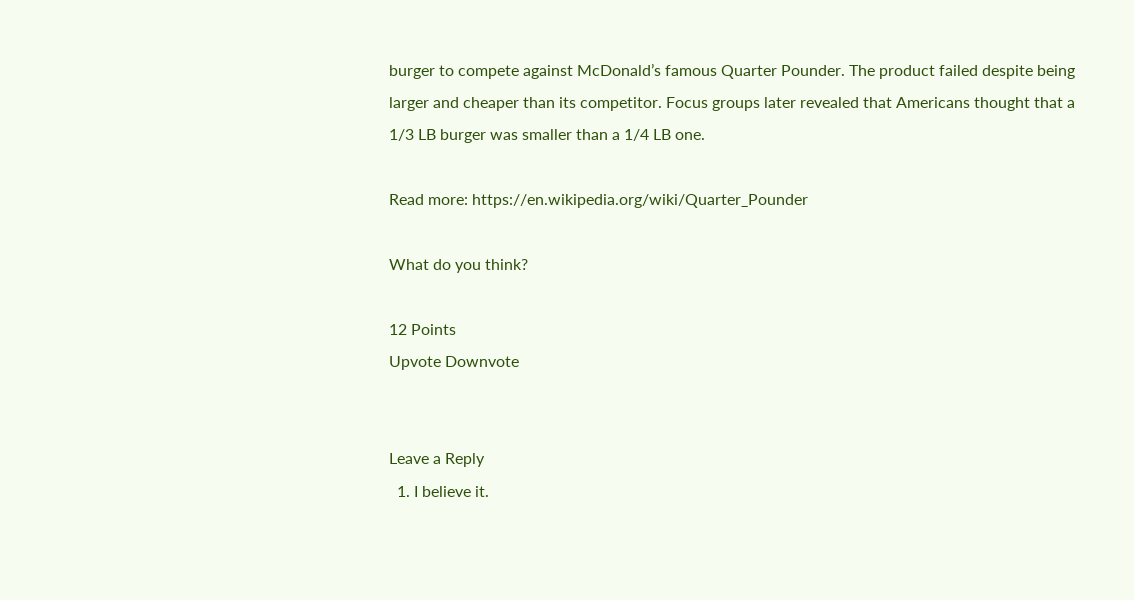burger to compete against McDonald’s famous Quarter Pounder. The product failed despite being larger and cheaper than its competitor. Focus groups later revealed that Americans thought that a 1/3 LB burger was smaller than a 1/4 LB one.

Read more: https://en.wikipedia.org/wiki/Quarter_Pounder

What do you think?

12 Points
Upvote Downvote


Leave a Reply
  1. I believe it.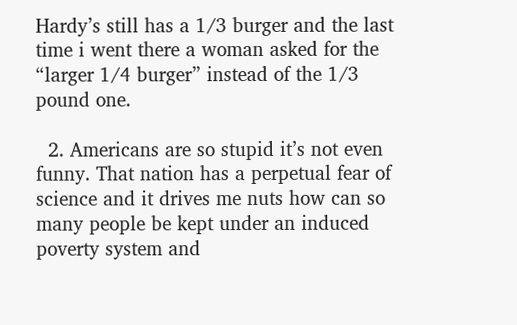Hardy’s still has a 1/3 burger and the last time i went there a woman asked for the “larger 1/4 burger” instead of the 1/3 pound one.

  2. Americans are so stupid it’s not even funny. That nation has a perpetual fear of science and it drives me nuts how can so many people be kept under an induced poverty system and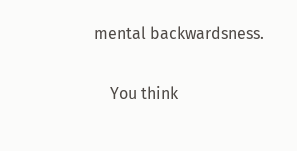mental backwardsness.

    You think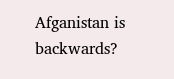Afganistan is backwards?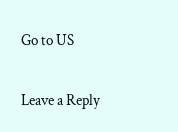Go to US

Leave a Reply